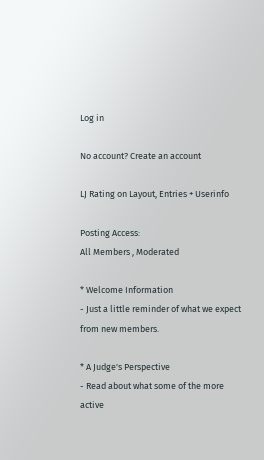Log in

No account? Create an account

LJ Rating on Layout, Entries + Userinfo

Posting Access:
All Members , Moderated

* Welcome Information
- Just a little reminder of what we expect from new members.

* A Judge's Perspective
- Read about what some of the more active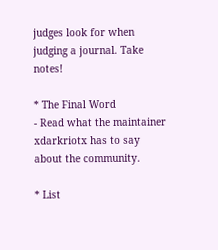judges look for when judging a journal. Take notes!

* The Final Word
- Read what the maintainer xdarkriotx has to say about the community.

* List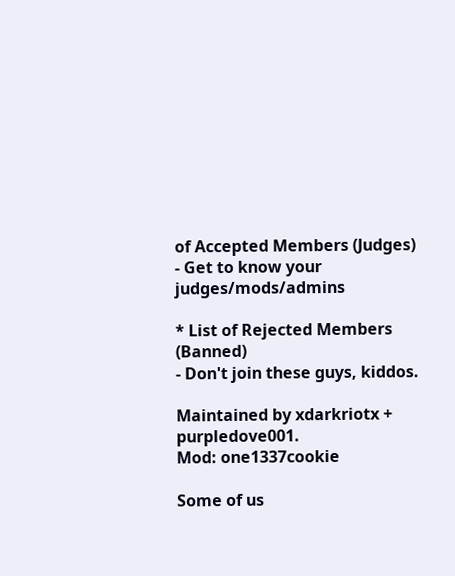of Accepted Members (Judges)
- Get to know your judges/mods/admins

* List of Rejected Members (Banned)
- Don't join these guys, kiddos.

Maintained by xdarkriotx + purpledove001.
Mod: one1337cookie

Some of us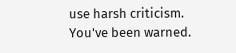use harsh criticism. You've been warned.